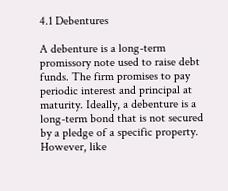4.1 Debentures

A debenture is a long-term promissory note used to raise debt funds. The firm promises to pay periodic interest and principal at maturity. Ideally, a debenture is a long-term bond that is not secured by a pledge of a specific property. However, like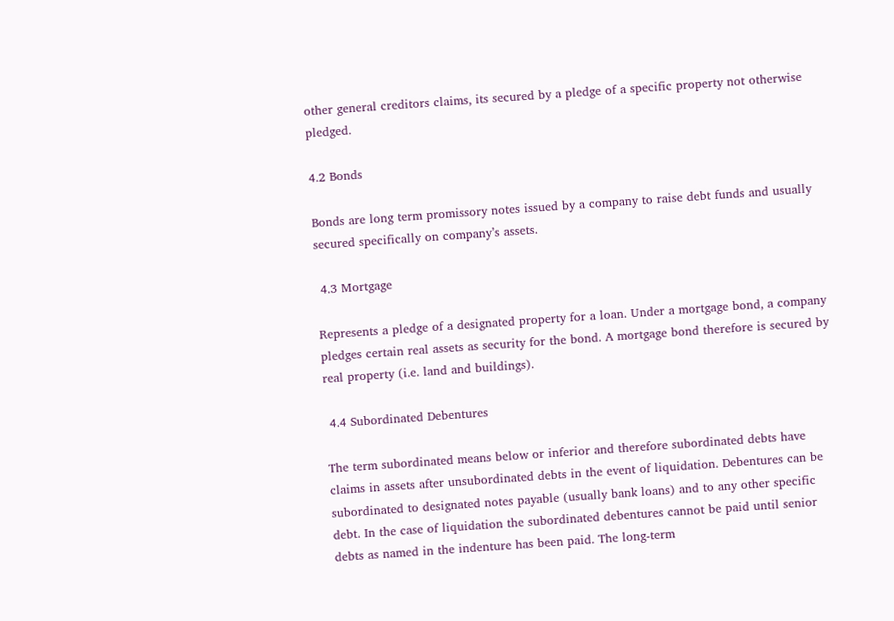other general creditors claims, its secured by a pledge of a specific property not otherwise pledged.

4.2 Bonds

Bonds are long term promissory notes issued by a company to raise debt funds and usually secured specifically on company’s assets.

 4.3 Mortgage

Represents a pledge of a designated property for a loan. Under a mortgage bond, a company pledges certain real assets as security for the bond. A mortgage bond therefore is secured by real property (i.e. land and buildings).

 4.4 Subordinated Debentures

The term subordinated means below or inferior and therefore subordinated debts have claims in assets after unsubordinated debts in the event of liquidation. Debentures can be subordinated to designated notes payable (usually bank loans) and to any other specific debt. In the case of liquidation the subordinated debentures cannot be paid until senior debts as named in the indenture has been paid. The long-term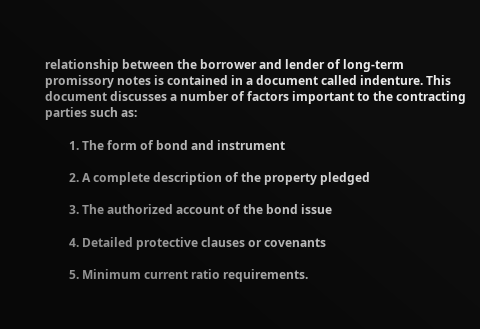relationship between the borrower and lender of long-term promissory notes is contained in a document called indenture. This document discusses a number of factors important to the contracting parties such as:

        1. The form of bond and instrument

        2. A complete description of the property pledged

        3. The authorized account of the bond issue

        4. Detailed protective clauses or covenants

        5. Minimum current ratio requirements.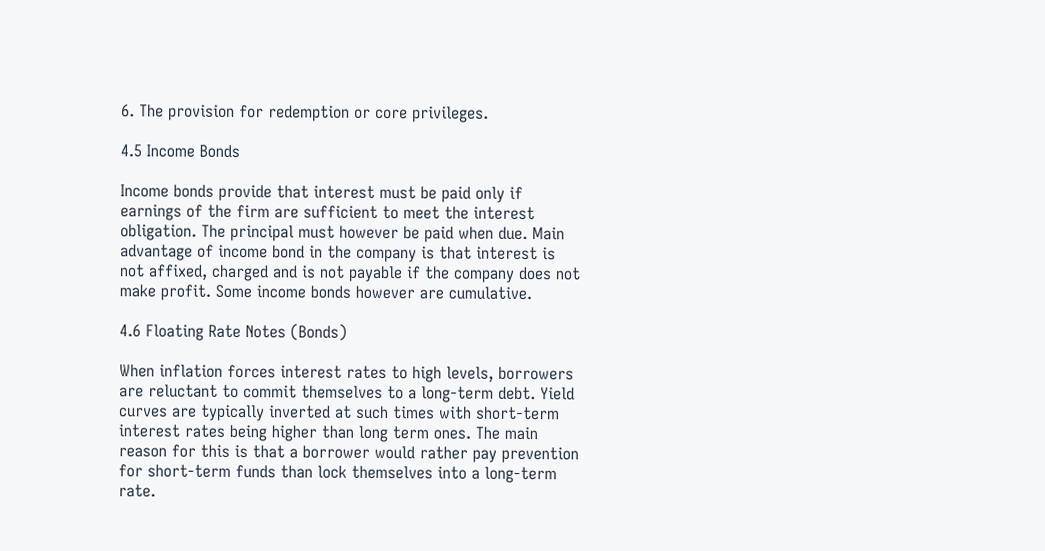6. The provision for redemption or core privileges.

4.5 Income Bonds

Income bonds provide that interest must be paid only if earnings of the firm are sufficient to meet the interest obligation. The principal must however be paid when due. Main advantage of income bond in the company is that interest is not affixed, charged and is not payable if the company does not make profit. Some income bonds however are cumulative.

4.6 Floating Rate Notes (Bonds)

When inflation forces interest rates to high levels, borrowers are reluctant to commit themselves to a long-term debt. Yield curves are typically inverted at such times with short-term interest rates being higher than long term ones. The main reason for this is that a borrower would rather pay prevention for short-term funds than lock themselves into a long-term rate.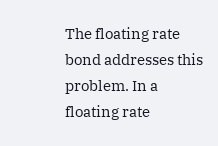The floating rate bond addresses this problem. In a floating rate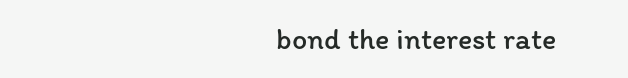bond the interest rate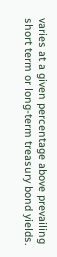varies at a given percentage above prevailing short term or long-term treasury bond yields.